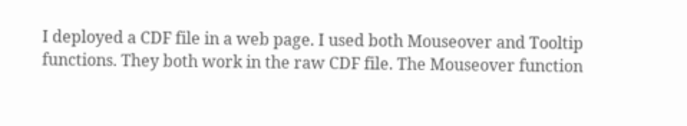I deployed a CDF file in a web page. I used both Mouseover and Tooltip functions. They both work in the raw CDF file. The Mouseover function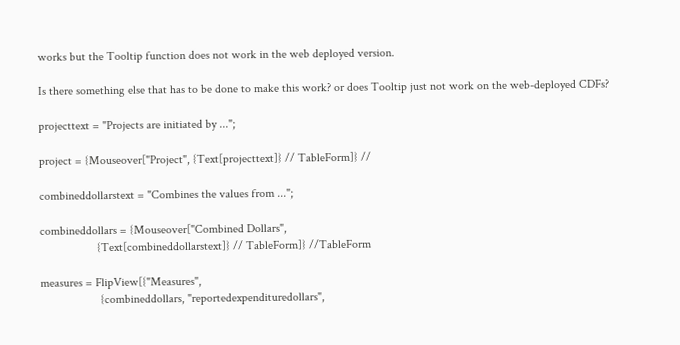works but the Tooltip function does not work in the web deployed version.

Is there something else that has to be done to make this work? or does Tooltip just not work on the web-deployed CDFs?

projecttext = "Projects are initiated by ...";

project = {Mouseover["Project", {Text[projecttext]} // TableForm]} //

combineddollarstext = "Combines the values from ...";

combineddollars = {Mouseover["Combined Dollars",
                   {Text[combineddollarstext]} // TableForm]} //TableForm

measures = FlipView[{"Measures",
                    {combineddollars, "reportedexpendituredollars",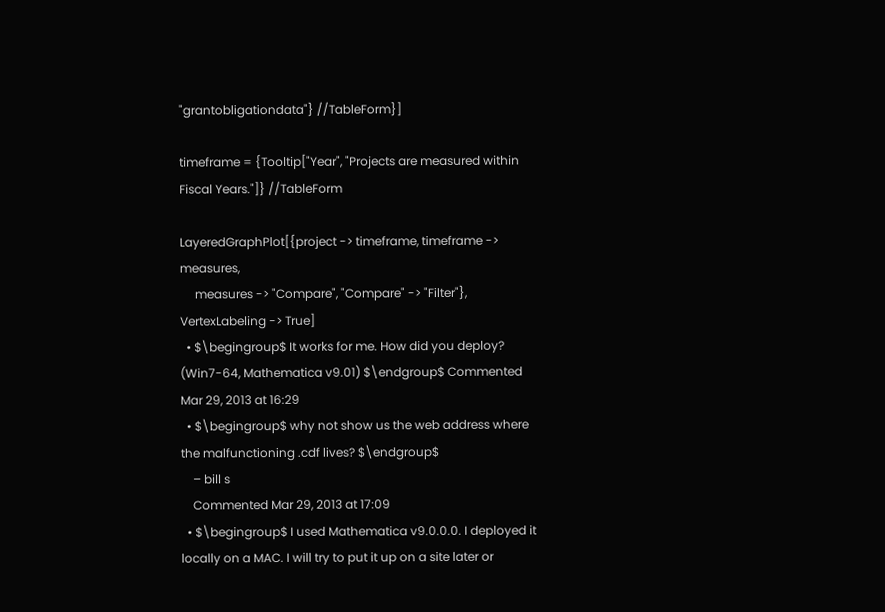"grantobligationdata"} //TableForm}]

timeframe = {Tooltip["Year", "Projects are measured within Fiscal Years."]} //TableForm

LayeredGraphPlot[{project -> timeframe, timeframe -> measures,
     measures -> "Compare", "Compare" -> "Filter"}, VertexLabeling -> True]
  • $\begingroup$ It works for me. How did you deploy? (Win7-64, Mathematica v9.01) $\endgroup$ Commented Mar 29, 2013 at 16:29
  • $\begingroup$ why not show us the web address where the malfunctioning .cdf lives? $\endgroup$
    – bill s
    Commented Mar 29, 2013 at 17:09
  • $\begingroup$ I used Mathematica v9.0.0.0. I deployed it locally on a MAC. I will try to put it up on a site later or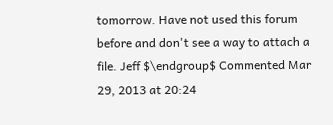tomorrow. Have not used this forum before and don't see a way to attach a file. Jeff $\endgroup$ Commented Mar 29, 2013 at 20:24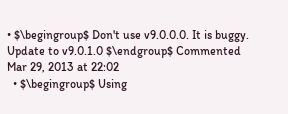• $\begingroup$ Don't use v9.0.0.0. It is buggy. Update to v9.0.1.0 $\endgroup$ Commented Mar 29, 2013 at 22:02
  • $\begingroup$ Using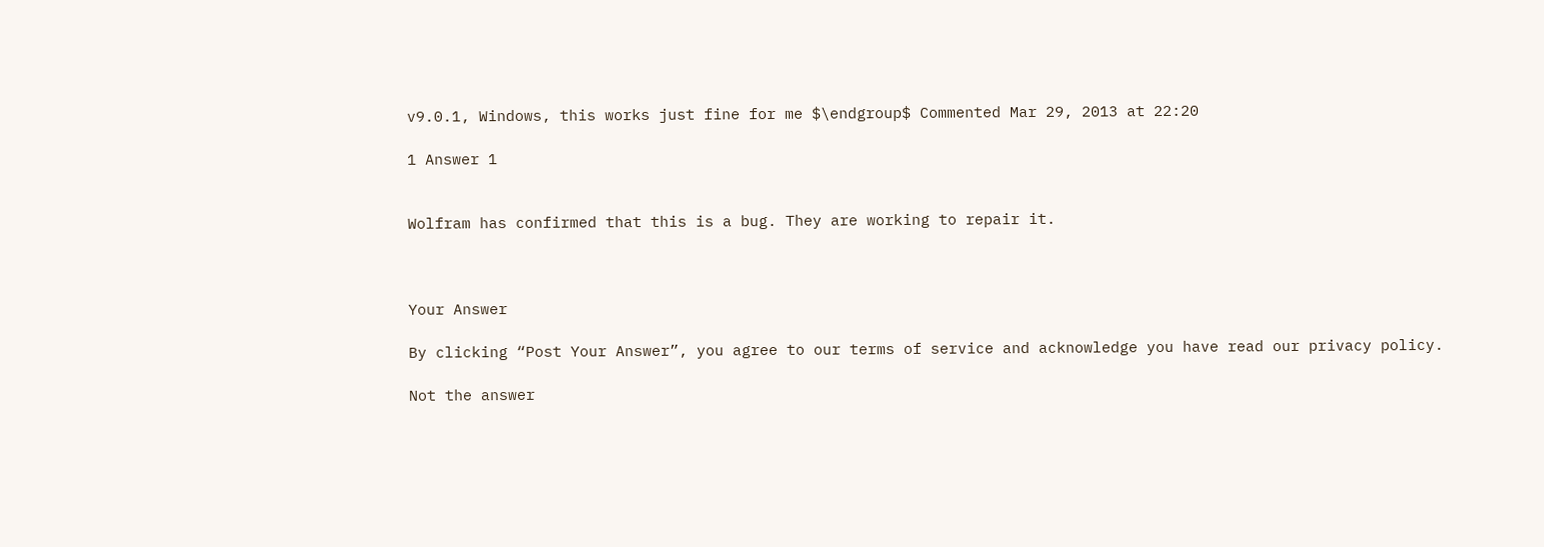v9.0.1, Windows, this works just fine for me $\endgroup$ Commented Mar 29, 2013 at 22:20

1 Answer 1


Wolfram has confirmed that this is a bug. They are working to repair it.



Your Answer

By clicking “Post Your Answer”, you agree to our terms of service and acknowledge you have read our privacy policy.

Not the answer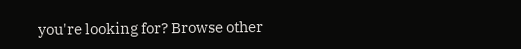you're looking for? Browse other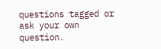questions tagged or ask your own question.